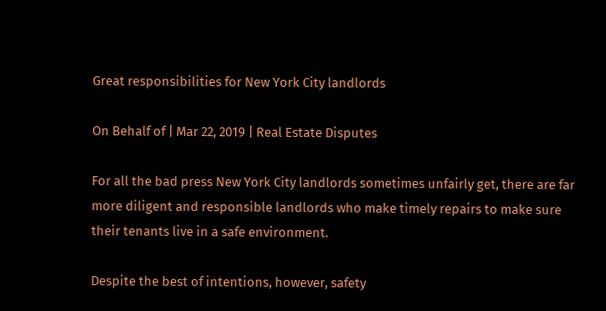Great responsibilities for New York City landlords

On Behalf of | Mar 22, 2019 | Real Estate Disputes

For all the bad press New York City landlords sometimes unfairly get, there are far more diligent and responsible landlords who make timely repairs to make sure their tenants live in a safe environment.

Despite the best of intentions, however, safety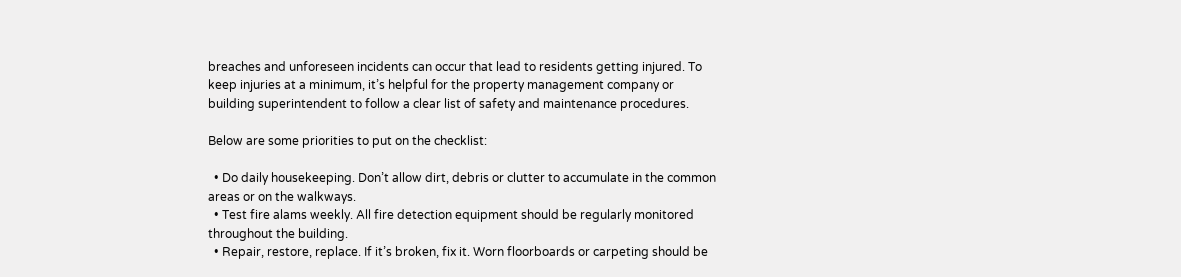breaches and unforeseen incidents can occur that lead to residents getting injured. To keep injuries at a minimum, it’s helpful for the property management company or building superintendent to follow a clear list of safety and maintenance procedures.

Below are some priorities to put on the checklist:

  • Do daily housekeeping. Don’t allow dirt, debris or clutter to accumulate in the common areas or on the walkways.
  • Test fire alams weekly. All fire detection equipment should be regularly monitored throughout the building.
  • Repair, restore, replace. If it’s broken, fix it. Worn floorboards or carpeting should be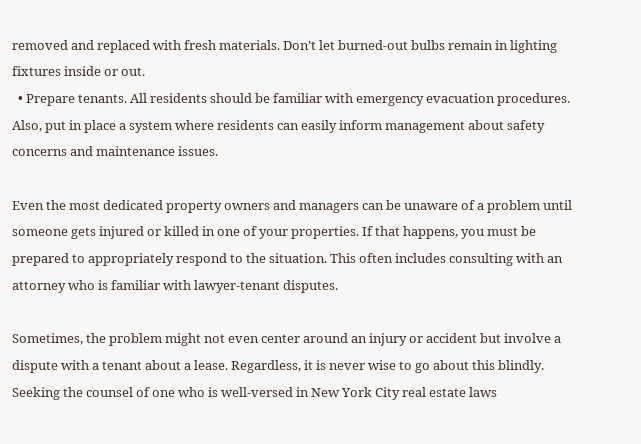removed and replaced with fresh materials. Don’t let burned-out bulbs remain in lighting fixtures inside or out.
  • Prepare tenants. All residents should be familiar with emergency evacuation procedures. Also, put in place a system where residents can easily inform management about safety concerns and maintenance issues.

Even the most dedicated property owners and managers can be unaware of a problem until someone gets injured or killed in one of your properties. If that happens, you must be prepared to appropriately respond to the situation. This often includes consulting with an attorney who is familiar with lawyer-tenant disputes.

Sometimes, the problem might not even center around an injury or accident but involve a dispute with a tenant about a lease. Regardless, it is never wise to go about this blindly. Seeking the counsel of one who is well-versed in New York City real estate laws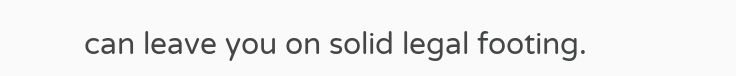can leave you on solid legal footing.